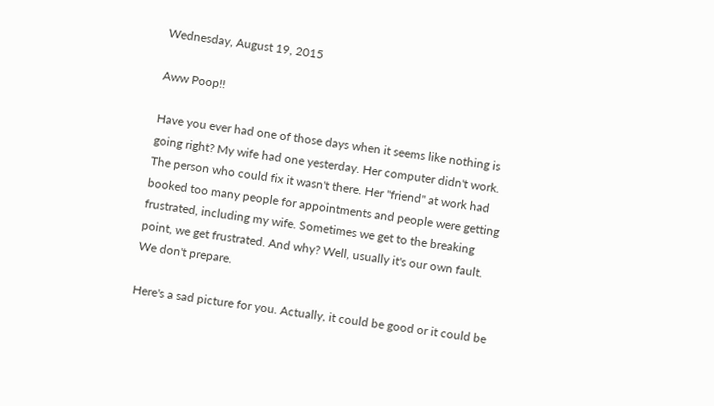Wednesday, August 19, 2015

Aww Poop!!

Have you ever had one of those days when it seems like nothing is going right? My wife had one yesterday. Her computer didn't work. The person who could fix it wasn't there. Her "friend" at work had booked too many people for appointments and people were getting frustrated, including my wife. Sometimes we get to the breaking point, we get frustrated. And why? Well, usually it's our own fault. We don't prepare.

Here's a sad picture for you. Actually, it could be good or it could be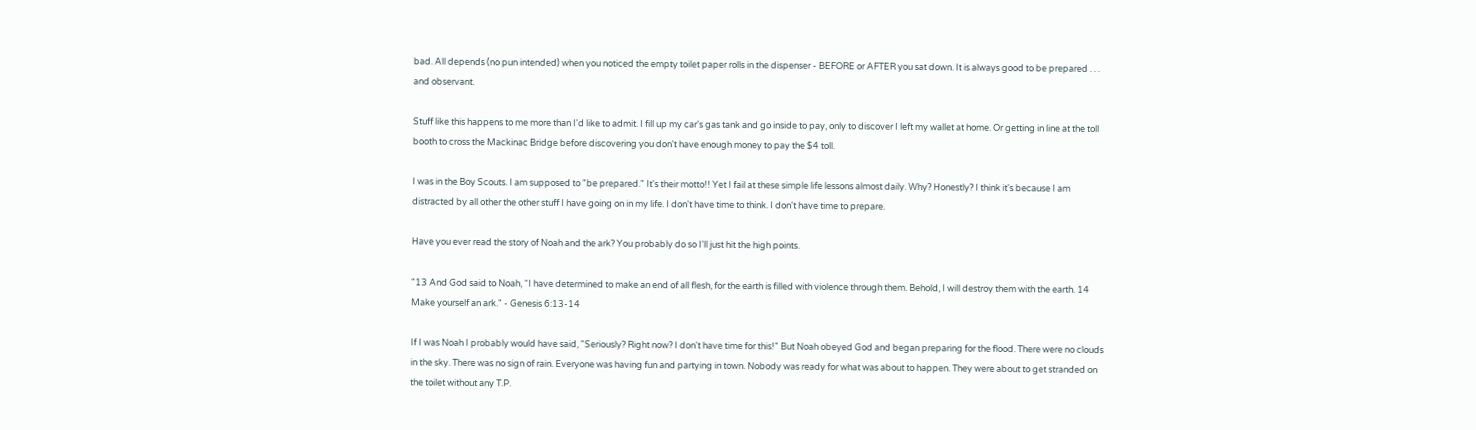bad. All depends (no pun intended) when you noticed the empty toilet paper rolls in the dispenser - BEFORE or AFTER you sat down. It is always good to be prepared . . . and observant.

Stuff like this happens to me more than I'd like to admit. I fill up my car's gas tank and go inside to pay, only to discover I left my wallet at home. Or getting in line at the toll booth to cross the Mackinac Bridge before discovering you don't have enough money to pay the $4 toll.

I was in the Boy Scouts. I am supposed to "be prepared." It's their motto!! Yet I fail at these simple life lessons almost daily. Why? Honestly? I think it's because I am distracted by all other the other stuff I have going on in my life. I don't have time to think. I don't have time to prepare.

Have you ever read the story of Noah and the ark? You probably do so I'll just hit the high points.

"13 And God said to Noah, “I have determined to make an end of all flesh, for the earth is filled with violence through them. Behold, I will destroy them with the earth. 14 Make yourself an ark." - Genesis 6:13-14

If I was Noah I probably would have said, "Seriously? Right now? I don't have time for this!" But Noah obeyed God and began preparing for the flood. There were no clouds in the sky. There was no sign of rain. Everyone was having fun and partying in town. Nobody was ready for what was about to happen. They were about to get stranded on the toilet without any T.P.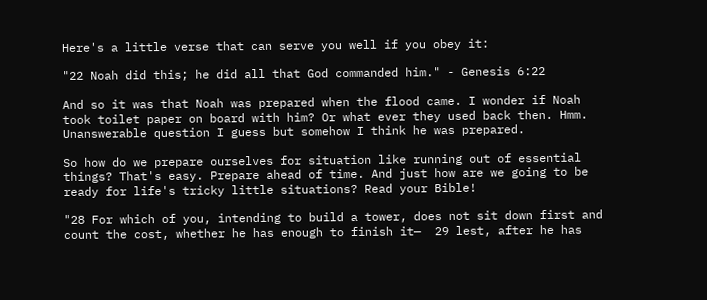Here's a little verse that can serve you well if you obey it:

"22 Noah did this; he did all that God commanded him." - Genesis 6:22

And so it was that Noah was prepared when the flood came. I wonder if Noah took toilet paper on board with him? Or what ever they used back then. Hmm. Unanswerable question I guess but somehow I think he was prepared.

So how do we prepare ourselves for situation like running out of essential things? That's easy. Prepare ahead of time. And just how are we going to be ready for life's tricky little situations? Read your Bible!

"28 For which of you, intending to build a tower, does not sit down first and count the cost, whether he has enough to finish it—  29 lest, after he has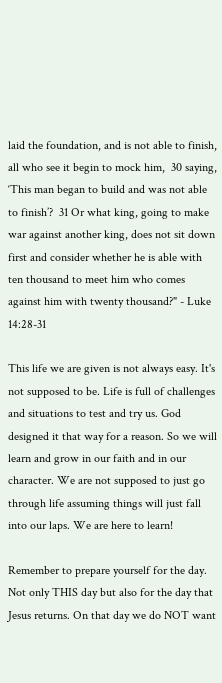laid the foundation, and is not able to finish, all who see it begin to mock him,  30 saying, ‘This man began to build and was not able to finish’?  31 Or what king, going to make war against another king, does not sit down first and consider whether he is able with ten thousand to meet him who comes against him with twenty thousand?" - Luke 14:28-31

This life we are given is not always easy. It's not supposed to be. Life is full of challenges and situations to test and try us. God designed it that way for a reason. So we will learn and grow in our faith and in our character. We are not supposed to just go through life assuming things will just fall into our laps. We are here to learn!

Remember to prepare yourself for the day. Not only THIS day but also for the day that Jesus returns. On that day we do NOT want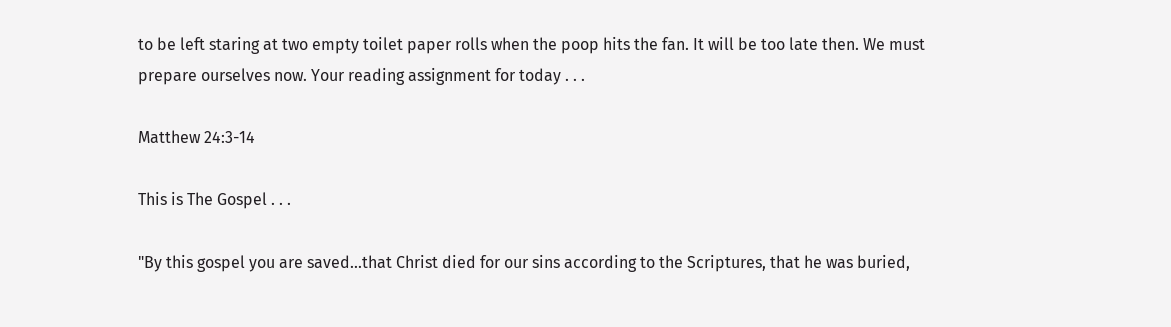to be left staring at two empty toilet paper rolls when the poop hits the fan. It will be too late then. We must prepare ourselves now. Your reading assignment for today . . .

Matthew 24:3-14

This is The Gospel . . .

"By this gospel you are saved...that Christ died for our sins according to the Scriptures, that he was buried,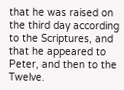that he was raised on the third day according to the Scriptures, and that he appeared to Peter, and then to the Twelve.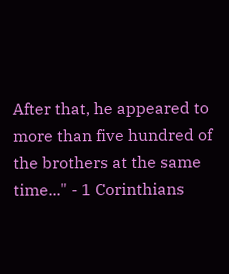After that, he appeared to more than five hundred of the brothers at the same time..." - 1 Corinthians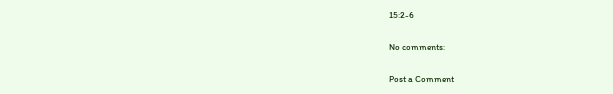15:2-6

No comments:

Post a Comment